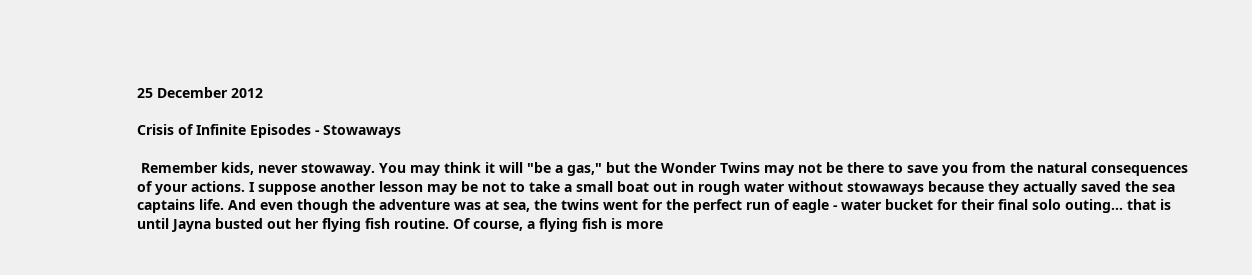25 December 2012

Crisis of Infinite Episodes - Stowaways

 Remember kids, never stowaway. You may think it will "be a gas," but the Wonder Twins may not be there to save you from the natural consequences of your actions. I suppose another lesson may be not to take a small boat out in rough water without stowaways because they actually saved the sea captains life. And even though the adventure was at sea, the twins went for the perfect run of eagle - water bucket for their final solo outing... that is until Jayna busted out her flying fish routine. Of course, a flying fish is more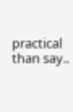practical than say..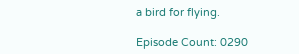a bird for flying.

Episode Count: 0290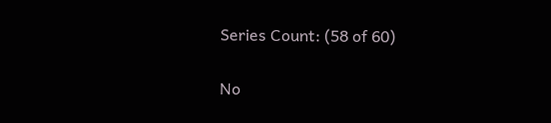Series Count: (58 of 60)

No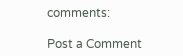comments:

Post a Comment